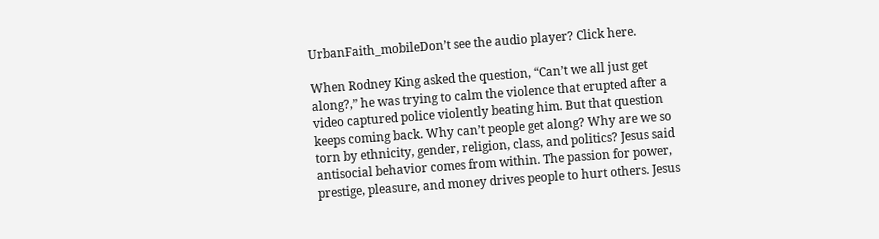UrbanFaith_mobileDon’t see the audio player? Click here.

When Rodney King asked the question, “Can’t we all just get along?,” he was trying to calm the violence that erupted after a video captured police violently beating him. But that question keeps coming back. Why can’t people get along? Why are we so torn by ethnicity, gender, religion, class, and politics? Jesus said antisocial behavior comes from within. The passion for power, prestige, pleasure, and money drives people to hurt others. Jesus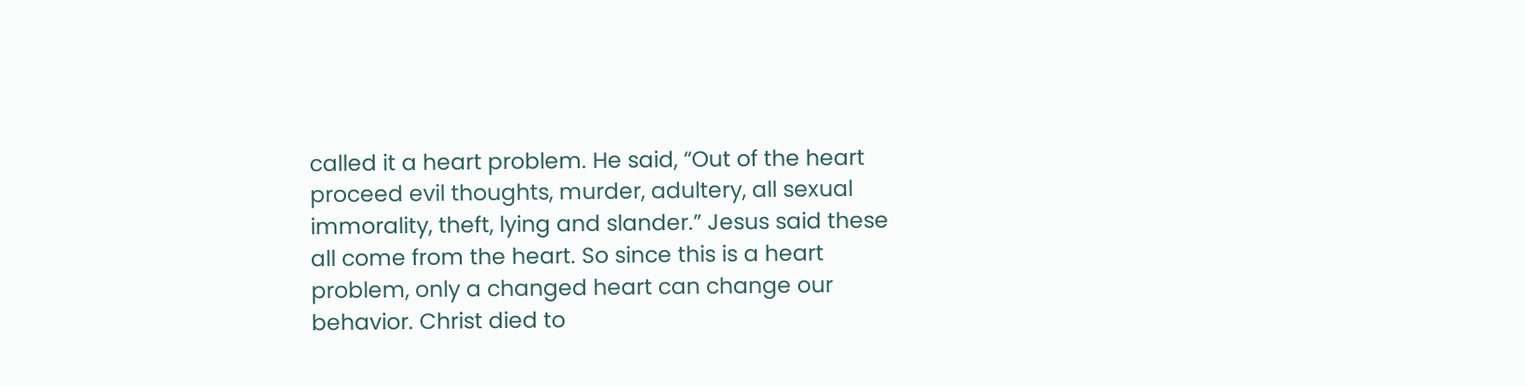called it a heart problem. He said, “Out of the heart proceed evil thoughts, murder, adultery, all sexual immorality, theft, lying and slander.” Jesus said these all come from the heart. So since this is a heart problem, only a changed heart can change our behavior. Christ died to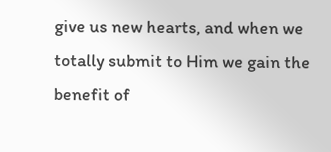give us new hearts, and when we totally submit to Him we gain the benefit of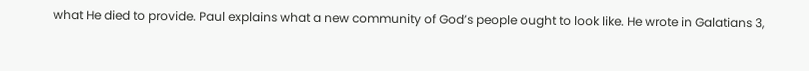what He died to provide. Paul explains what a new community of God’s people ought to look like. He wrote in Galatians 3,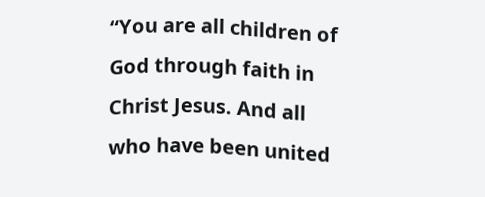“You are all children of God through faith in Christ Jesus. And all who have been united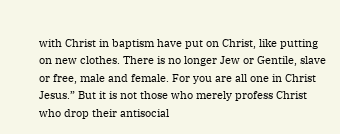with Christ in baptism have put on Christ, like putting on new clothes. There is no longer Jew or Gentile, slave or free, male and female. For you are all one in Christ Jesus.” But it is not those who merely profess Christ who drop their antisocial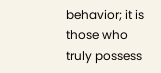behavior; it is those who truly possess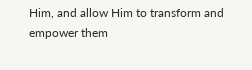Him, and allow Him to transform and empower them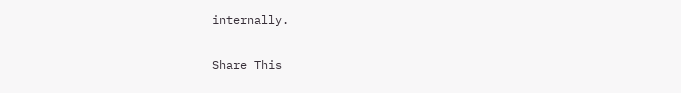internally.

Share This